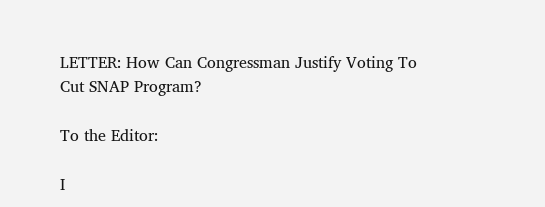LETTER: How Can Congressman Justify Voting To Cut SNAP Program?

To the Editor:

I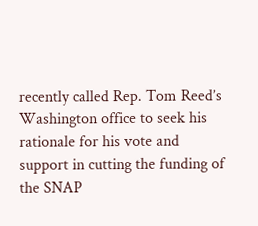recently called Rep. Tom Reed’s Washington office to seek his rationale for his vote and support in cutting the funding of the SNAP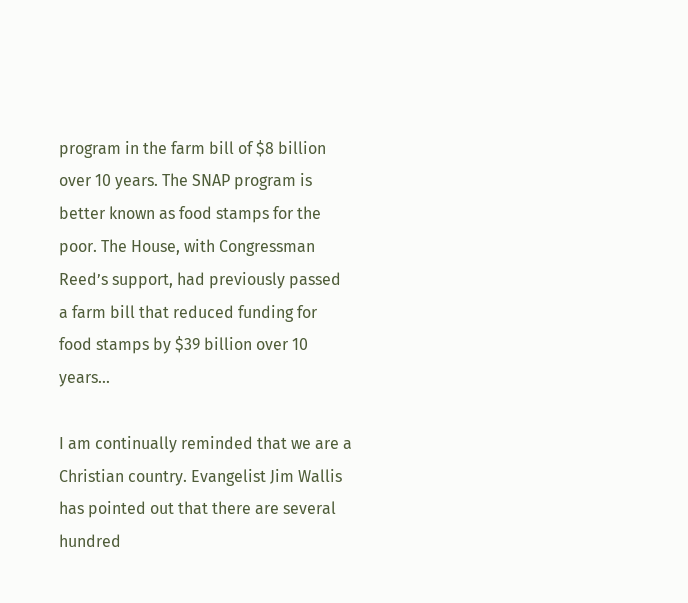program in the farm bill of $8 billion over 10 years. The SNAP program is better known as food stamps for the poor. The House, with Congressman Reed’s support, had previously passed a farm bill that reduced funding for food stamps by $39 billion over 10 years...

I am continually reminded that we are a Christian country. Evangelist Jim Wallis has pointed out that there are several hundred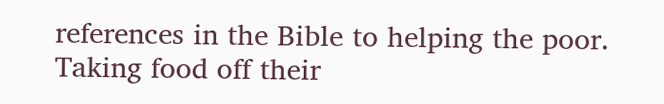references in the Bible to helping the poor. Taking food off their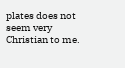plates does not seem very Christian to me.